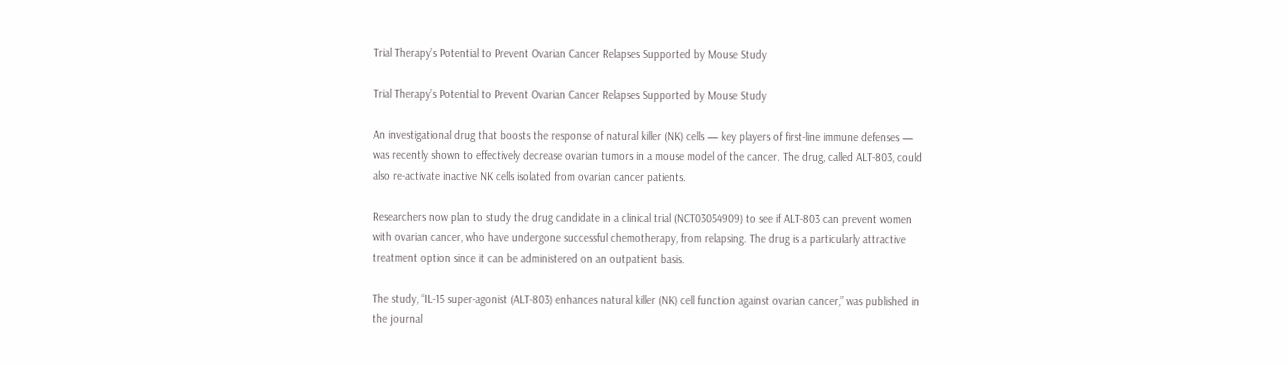Trial Therapy’s Potential to Prevent Ovarian Cancer Relapses Supported by Mouse Study

Trial Therapy’s Potential to Prevent Ovarian Cancer Relapses Supported by Mouse Study

An investigational drug that boosts the response of natural killer (NK) cells — key players of first-line immune defenses — was recently shown to effectively decrease ovarian tumors in a mouse model of the cancer. The drug, called ALT-803, could also re-activate inactive NK cells isolated from ovarian cancer patients.

Researchers now plan to study the drug candidate in a clinical trial (NCT03054909) to see if ALT-803 can prevent women with ovarian cancer, who have undergone successful chemotherapy, from relapsing. The drug is a particularly attractive treatment option since it can be administered on an outpatient basis.

The study, “IL-15 super-agonist (ALT-803) enhances natural killer (NK) cell function against ovarian cancer,” was published in the journal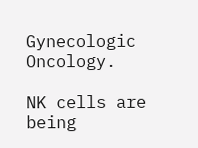Gynecologic Oncology.

NK cells are being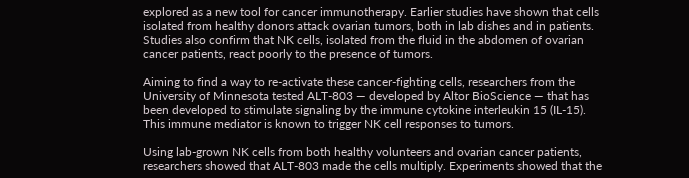explored as a new tool for cancer immunotherapy. Earlier studies have shown that cells isolated from healthy donors attack ovarian tumors, both in lab dishes and in patients. Studies also confirm that NK cells, isolated from the fluid in the abdomen of ovarian cancer patients, react poorly to the presence of tumors.

Aiming to find a way to re-activate these cancer-fighting cells, researchers from the University of Minnesota tested ALT-803 — developed by Altor BioScience — that has been developed to stimulate signaling by the immune cytokine interleukin 15 (IL-15). This immune mediator is known to trigger NK cell responses to tumors.

Using lab-grown NK cells from both healthy volunteers and ovarian cancer patients, researchers showed that ALT-803 made the cells multiply. Experiments showed that the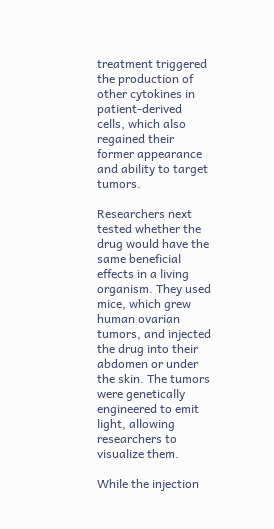treatment triggered the production of other cytokines in patient-derived cells, which also regained their former appearance and ability to target tumors.

Researchers next tested whether the drug would have the same beneficial effects in a living organism. They used mice, which grew human ovarian tumors, and injected the drug into their abdomen or under the skin. The tumors were genetically engineered to emit light, allowing researchers to visualize them.

While the injection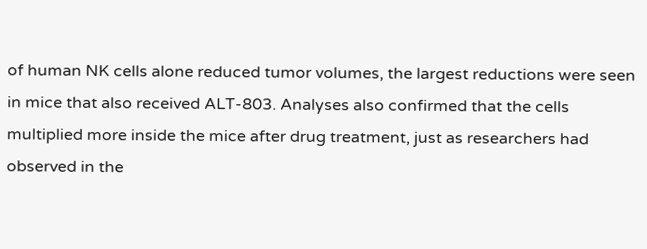of human NK cells alone reduced tumor volumes, the largest reductions were seen in mice that also received ALT-803. Analyses also confirmed that the cells multiplied more inside the mice after drug treatment, just as researchers had observed in the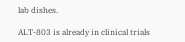lab dishes.

ALT-803 is already in clinical trials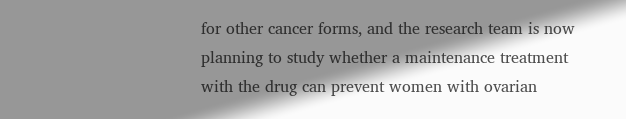for other cancer forms, and the research team is now planning to study whether a maintenance treatment with the drug can prevent women with ovarian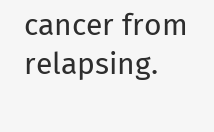cancer from relapsing.